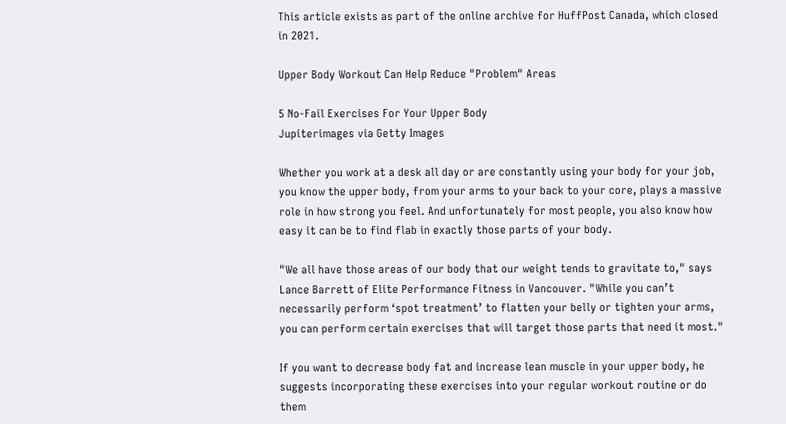This article exists as part of the online archive for HuffPost Canada, which closed in 2021.

Upper Body Workout Can Help Reduce "Problem" Areas

5 No-Fail Exercises For Your Upper Body
Jupiterimages via Getty Images

Whether you work at a desk all day or are constantly using your body for your job, you know the upper body, from your arms to your back to your core, plays a massive role in how strong you feel. And unfortunately for most people, you also know how easy it can be to find flab in exactly those parts of your body.

"We all have those areas of our body that our weight tends to gravitate to," says Lance Barrett of Elite Performance Fitness in Vancouver. "While you can’t necessarily perform ‘spot treatment’ to flatten your belly or tighten your arms, you can perform certain exercises that will target those parts that need it most."

If you want to decrease body fat and increase lean muscle in your upper body, he suggests incorporating these exercises into your regular workout routine or do them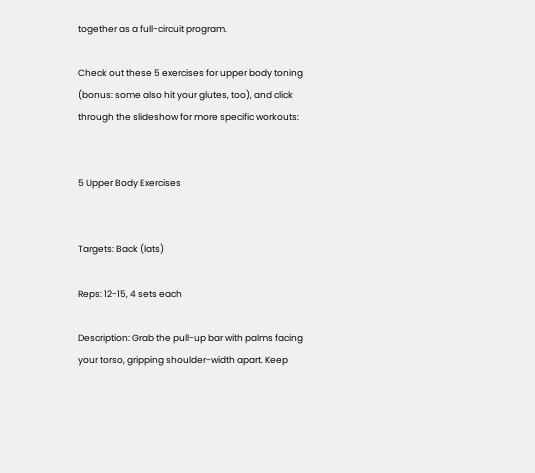together as a full-circuit program.

Check out these 5 exercises for upper body toning (bonus: some also hit your glutes, too), and click through the slideshow for more specific workouts:


5 Upper Body Exercises


Targets: Back (lats)

Reps: 12-15, 4 sets each

Description: Grab the pull-up bar with palms facing your torso, gripping shoulder-width apart. Keep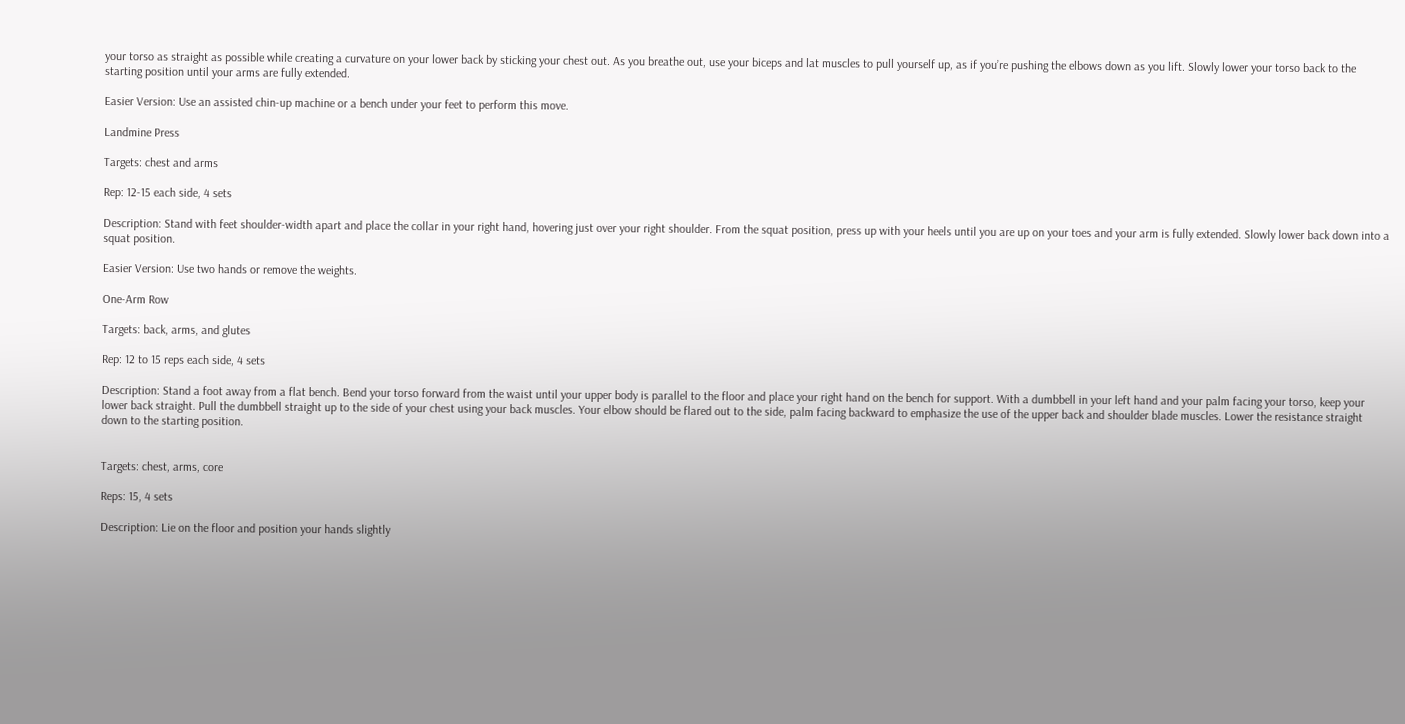your torso as straight as possible while creating a curvature on your lower back by sticking your chest out. As you breathe out, use your biceps and lat muscles to pull yourself up, as if you’re pushing the elbows down as you lift. Slowly lower your torso back to the starting position until your arms are fully extended.

Easier Version: Use an assisted chin-up machine or a bench under your feet to perform this move.

Landmine Press

Targets: chest and arms

Rep: 12-15 each side, 4 sets

Description: Stand with feet shoulder-width apart and place the collar in your right hand, hovering just over your right shoulder. From the squat position, press up with your heels until you are up on your toes and your arm is fully extended. Slowly lower back down into a squat position.

Easier Version: Use two hands or remove the weights.

One-Arm Row

Targets: back, arms, and glutes

Rep: 12 to 15 reps each side, 4 sets

Description: Stand a foot away from a flat bench. Bend your torso forward from the waist until your upper body is parallel to the floor and place your right hand on the bench for support. With a dumbbell in your left hand and your palm facing your torso, keep your lower back straight. Pull the dumbbell straight up to the side of your chest using your back muscles. Your elbow should be flared out to the side, palm facing backward to emphasize the use of the upper back and shoulder blade muscles. Lower the resistance straight down to the starting position.


Targets: chest, arms, core

Reps: 15, 4 sets

Description: Lie on the floor and position your hands slightly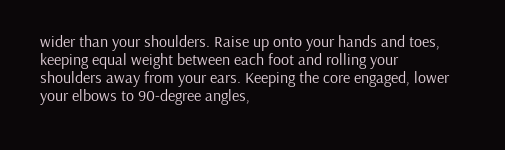wider than your shoulders. Raise up onto your hands and toes, keeping equal weight between each foot and rolling your shoulders away from your ears. Keeping the core engaged, lower your elbows to 90-degree angles,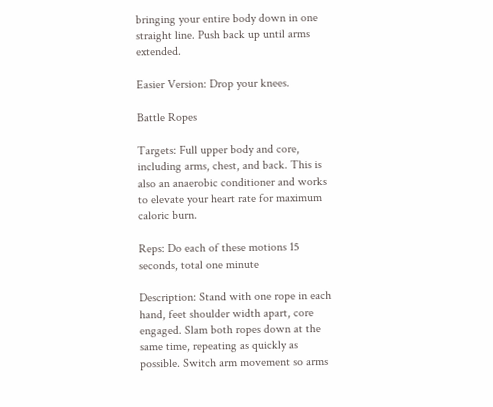bringing your entire body down in one straight line. Push back up until arms extended.

Easier Version: Drop your knees.

Battle Ropes

Targets: Full upper body and core, including arms, chest, and back. This is also an anaerobic conditioner and works to elevate your heart rate for maximum caloric burn.

Reps: Do each of these motions 15 seconds, total one minute

Description: Stand with one rope in each hand, feet shoulder width apart, core engaged. Slam both ropes down at the same time, repeating as quickly as possible. Switch arm movement so arms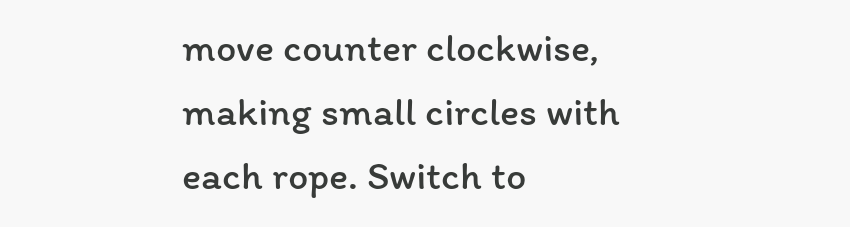move counter clockwise, making small circles with each rope. Switch to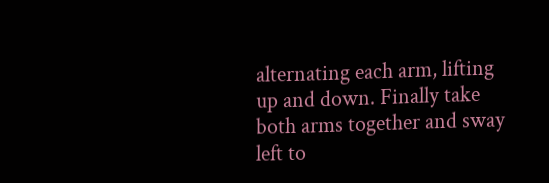alternating each arm, lifting up and down. Finally take both arms together and sway left to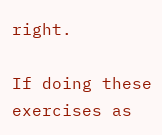right.

If doing these exercises as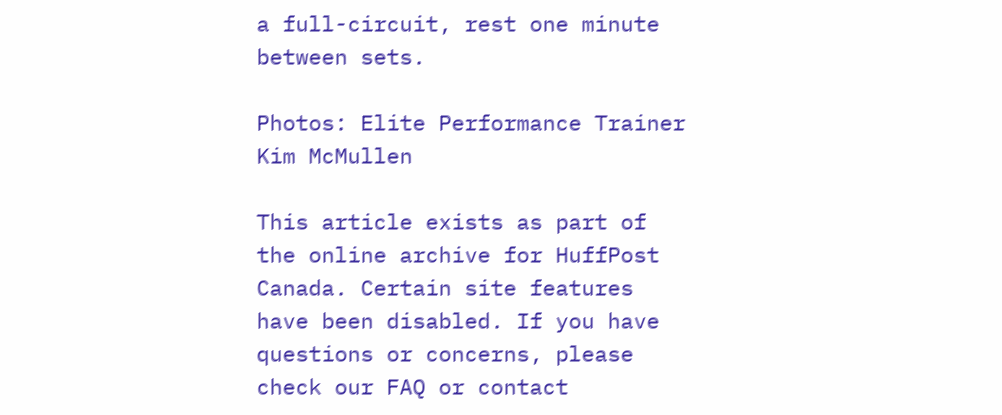a full-circuit, rest one minute between sets.

Photos: Elite Performance Trainer Kim McMullen

This article exists as part of the online archive for HuffPost Canada. Certain site features have been disabled. If you have questions or concerns, please check our FAQ or contact